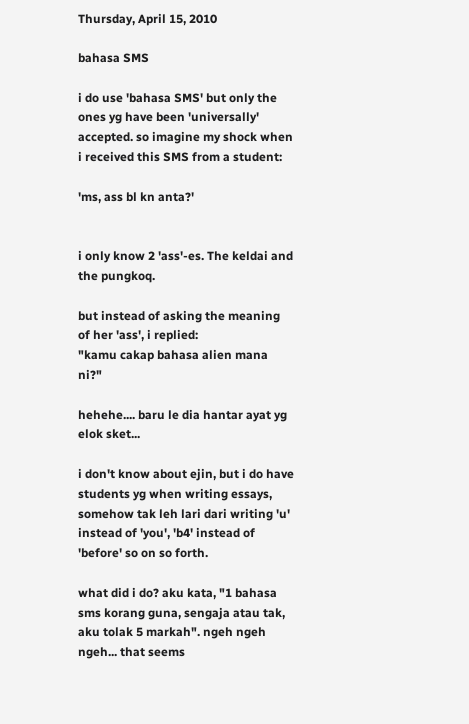Thursday, April 15, 2010

bahasa SMS

i do use 'bahasa SMS' but only the ones yg have been 'universally' accepted. so imagine my shock when i received this SMS from a student:

'ms, ass bl kn anta?'


i only know 2 'ass'-es. The keldai and the pungkoq.

but instead of asking the meaning of her 'ass', i replied:
"kamu cakap bahasa alien mana ni?"

hehehe.... baru le dia hantar ayat yg elok sket...

i don't know about ejin, but i do have students yg when writing essays, somehow tak leh lari dari writing 'u' instead of 'you', 'b4' instead of 'before' so on so forth.

what did i do? aku kata, "1 bahasa sms korang guna, sengaja atau tak, aku tolak 5 markah". ngeh ngeh ngeh... that seems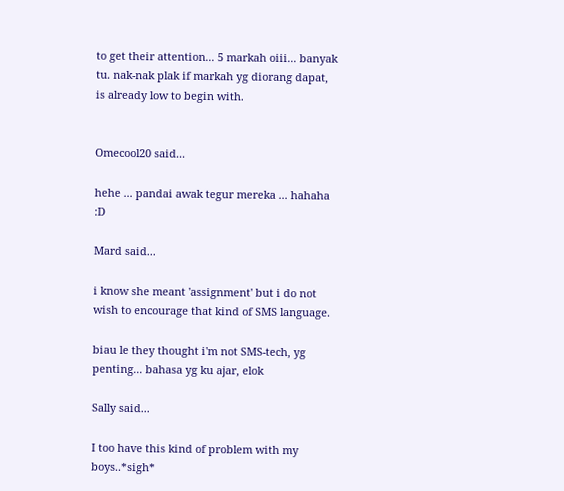to get their attention... 5 markah oiii... banyak tu. nak-nak plak if markah yg diorang dapat, is already low to begin with.


Omecool20 said...

hehe ... pandai awak tegur mereka ... hahaha :D

Mard said...

i know she meant 'assignment' but i do not wish to encourage that kind of SMS language.

biau le they thought i'm not SMS-tech, yg penting... bahasa yg ku ajar, elok

Sally said...

I too have this kind of problem with my boys..*sigh*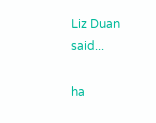Liz Duan said...

ha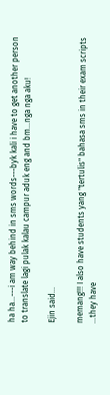ha ha...---i am way behind in sms words---byk kali i have to get another person to translate lagi pulak kalau campur aduk eng and bm...nga nga aku!

Ejin said...

memang!!! I also have students yang "tertulis" bahasa sms in their exam scripts ...they have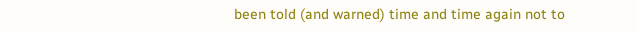been told (and warned) time and time again not to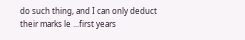do such thing, and I can only deduct their marks le ...first years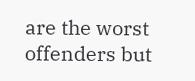are the worst offenders but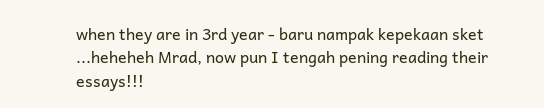when they are in 3rd year - baru nampak kepekaan sket ...heheheh Mrad, now pun I tengah pening reading their essays!!!